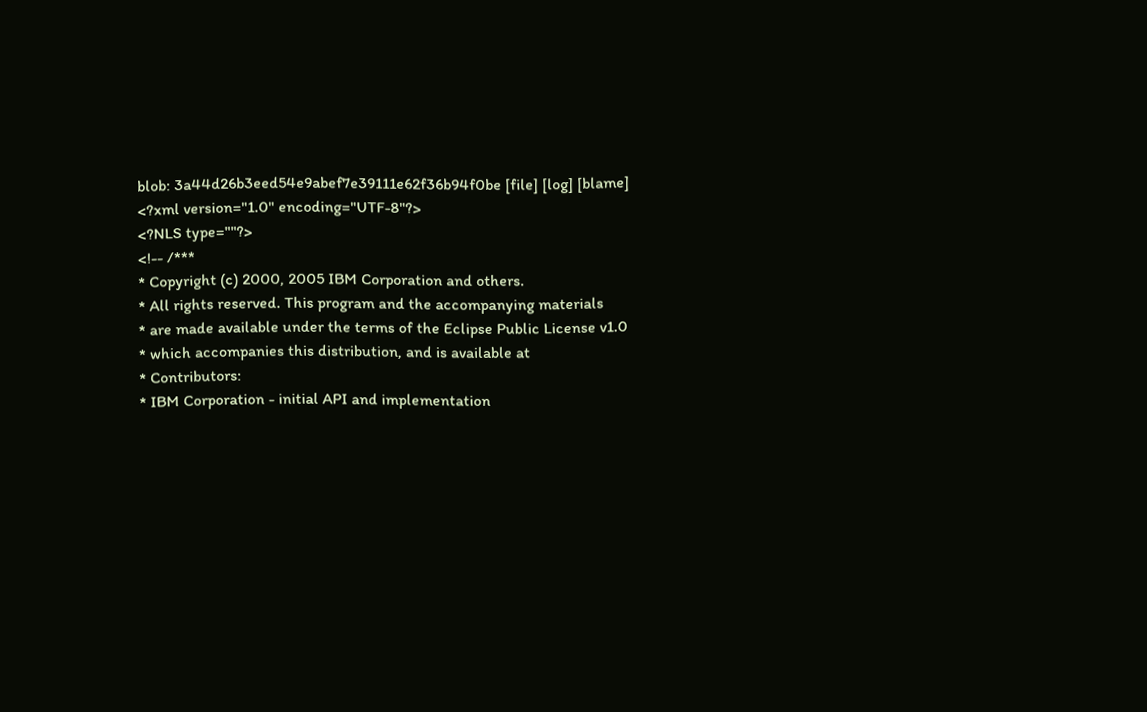blob: 3a44d26b3eed54e9abef7e39111e62f36b94f0be [file] [log] [blame]
<?xml version="1.0" encoding="UTF-8"?>
<?NLS type=""?>
<!-- /***
* Copyright (c) 2000, 2005 IBM Corporation and others.
* All rights reserved. This program and the accompanying materials
* are made available under the terms of the Eclipse Public License v1.0
* which accompanies this distribution, and is available at
* Contributors:
* IBM Corporation - initial API and implementation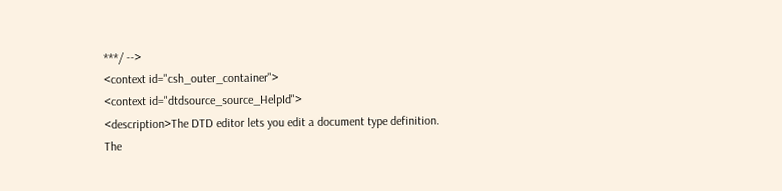***/ -->
<context id="csh_outer_container">
<context id="dtdsource_source_HelpId">
<description>The DTD editor lets you edit a document type definition.
The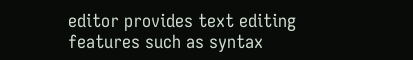editor provides text editing features such as syntax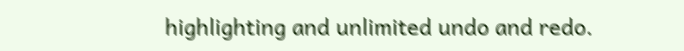highlighting and unlimited undo and redo.